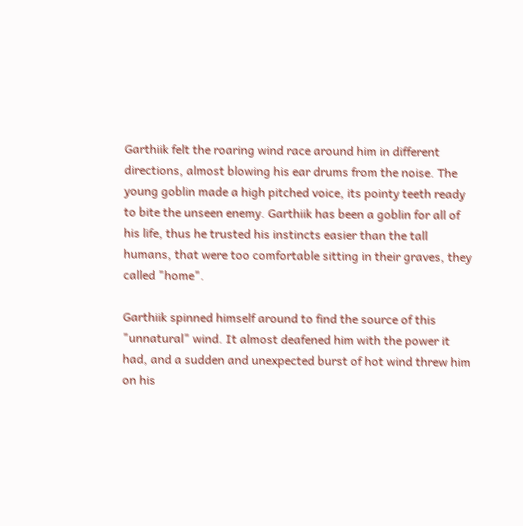Garthiik felt the roaring wind race around him in different directions, almost blowing his ear drums from the noise. The young goblin made a high pitched voice, its pointy teeth ready to bite the unseen enemy. Garthiik has been a goblin for all of his life, thus he trusted his instincts easier than the tall humans, that were too comfortable sitting in their graves, they called "home".

Garthiik spinned himself around to find the source of this "unnatural" wind. It almost deafened him with the power it had, and a sudden and unexpected burst of hot wind threw him on his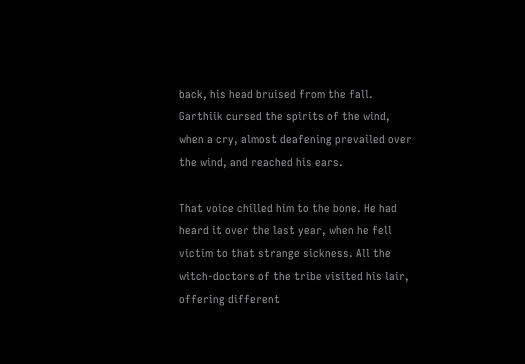back, his head bruised from the fall. Garthiik cursed the spirits of the wind, when a cry, almost deafening prevailed over the wind, and reached his ears.

That voice chilled him to the bone. He had heard it over the last year, when he fell victim to that strange sickness. All the witch-doctors of the tribe visited his lair, offering different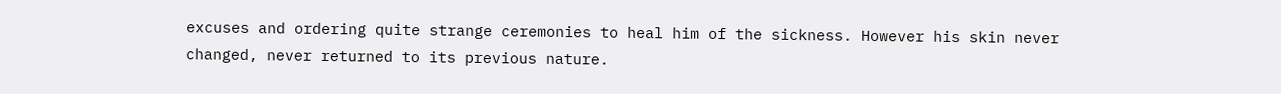excuses and ordering quite strange ceremonies to heal him of the sickness. However his skin never changed, never returned to its previous nature.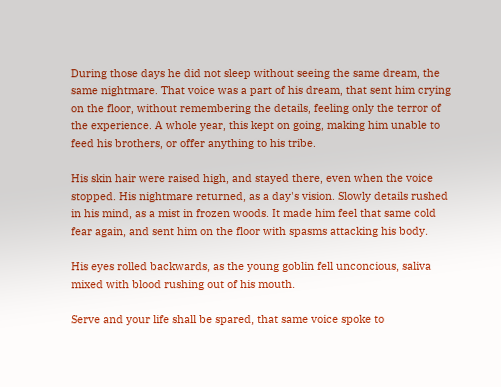During those days he did not sleep without seeing the same dream, the same nightmare. That voice was a part of his dream, that sent him crying on the floor, without remembering the details, feeling only the terror of the experience. A whole year, this kept on going, making him unable to feed his brothers, or offer anything to his tribe.

His skin hair were raised high, and stayed there, even when the voice stopped. His nightmare returned, as a day's vision. Slowly details rushed in his mind, as a mist in frozen woods. It made him feel that same cold fear again, and sent him on the floor with spasms attacking his body.

His eyes rolled backwards, as the young goblin fell unconcious, saliva mixed with blood rushing out of his mouth.

Serve and your life shall be spared, that same voice spoke to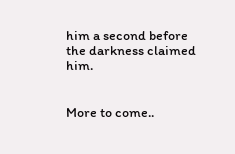him a second before the darkness claimed him.


More to come..